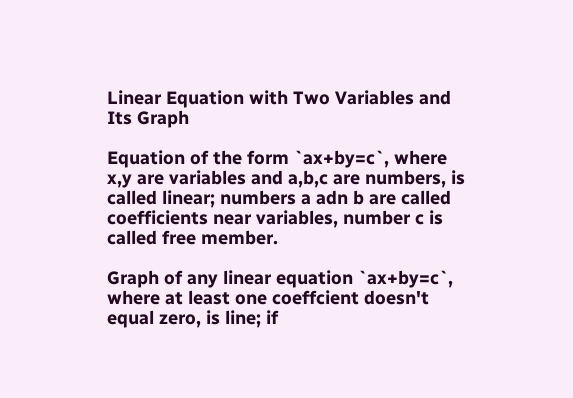Linear Equation with Two Variables and Its Graph

Equation of the form `ax+by=c`, where x,y are variables and a,b,c are numbers, is called linear; numbers a adn b are called coefficients near variables, number c is called free member.

Graph of any linear equation `ax+by=c`, where at least one coeffcient doesn't equal zero, is line; if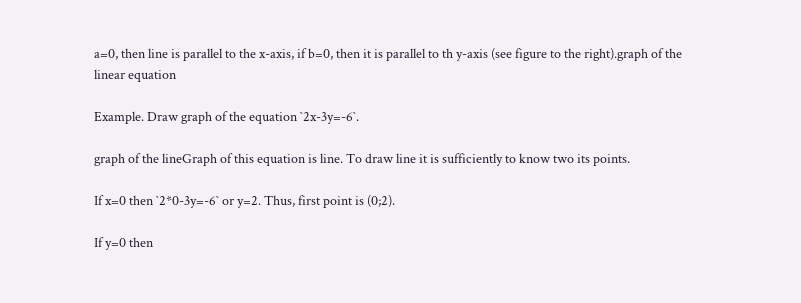a=0, then line is parallel to the x-axis, if b=0, then it is parallel to th y-axis (see figure to the right).graph of the linear equation

Example. Draw graph of the equation `2x-3y=-6`.

graph of the lineGraph of this equation is line. To draw line it is sufficiently to know two its points.

If x=0 then `2*0-3y=-6` or y=2. Thus, first point is (0;2).

If y=0 then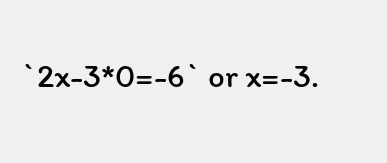`2x-3*0=-6` or x=-3.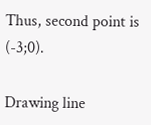Thus, second point is (-3;0).

Drawing line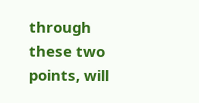through these two points, will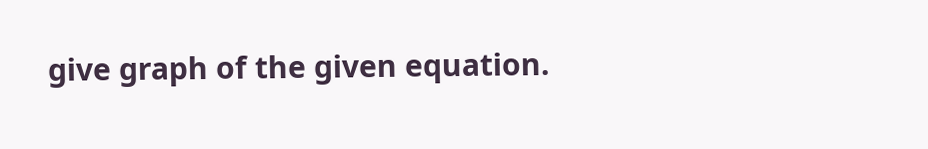give graph of the given equation.